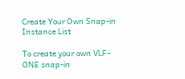Create Your Own Snap-in Instance List

To create your own VLF-ONE snap-in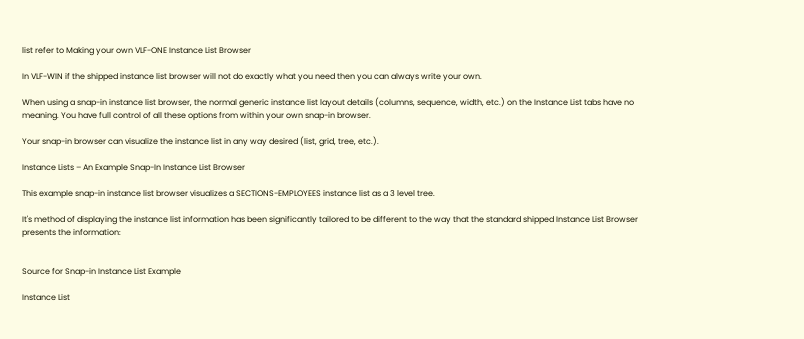list refer to Making your own VLF-ONE Instance List Browser

In VLF-WIN if the shipped instance list browser will not do exactly what you need then you can always write your own.

When using a snap-in instance list browser, the normal generic instance list layout details (columns, sequence, width, etc.) on the Instance List tabs have no meaning. You have full control of all these options from within your own snap-in browser.

Your snap-in browser can visualize the instance list in any way desired (list, grid, tree, etc.).

Instance Lists – An Example Snap-In Instance List Browser

This example snap-in instance list browser visualizes a SECTIONS-EMPLOYEES instance list as a 3 level tree.

It's method of displaying the instance list information has been significantly tailored to be different to the way that the standard shipped Instance List Browser presents the information:


Source for Snap-in Instance List Example

Instance List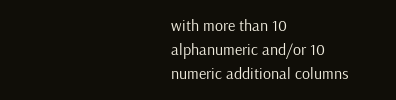with more than 10 alphanumeric and/or 10 numeric additional columns